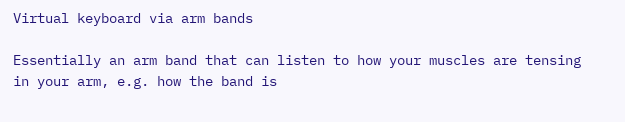Virtual keyboard via arm bands

Essentially an arm band that can listen to how your muscles are tensing in your arm, e.g. how the band is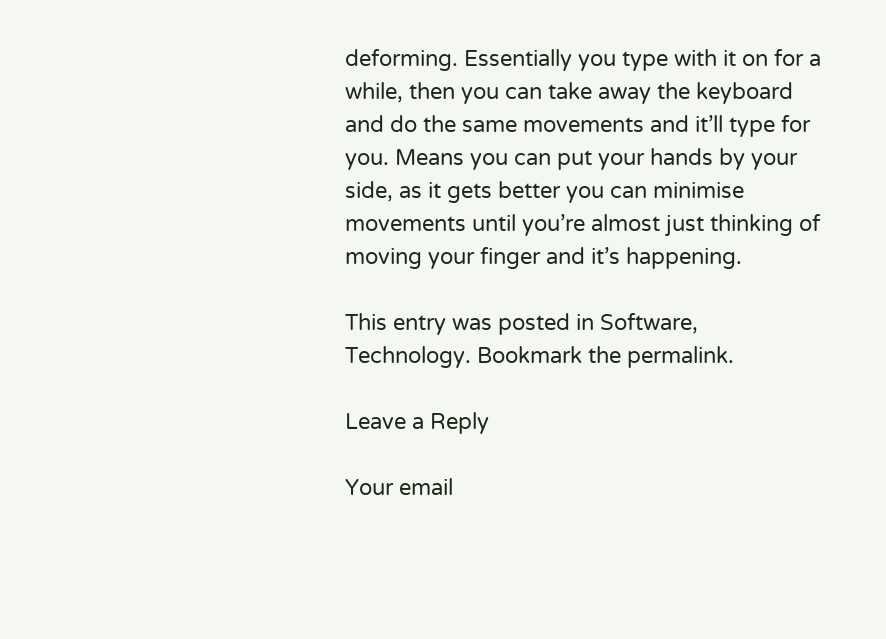deforming. Essentially you type with it on for a while, then you can take away the keyboard and do the same movements and it’ll type for you. Means you can put your hands by your side, as it gets better you can minimise movements until you’re almost just thinking of moving your finger and it’s happening.

This entry was posted in Software, Technology. Bookmark the permalink.

Leave a Reply

Your email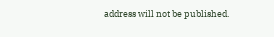address will not be published.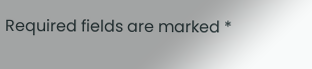Required fields are marked *